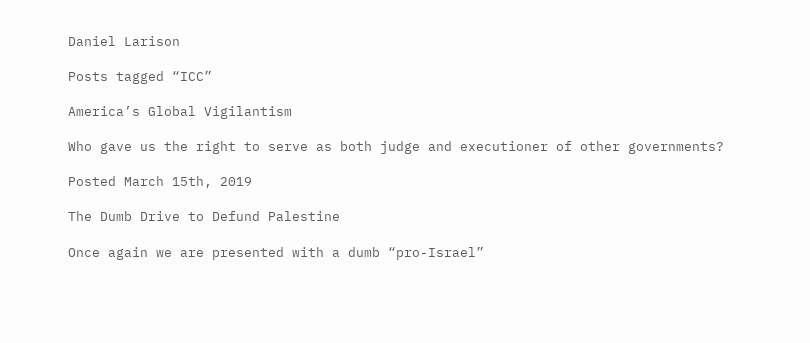Daniel Larison

Posts tagged “ICC”

America’s Global Vigilantism

Who gave us the right to serve as both judge and executioner of other governments?

Posted March 15th, 2019

The Dumb Drive to Defund Palestine

Once again we are presented with a dumb “pro-Israel”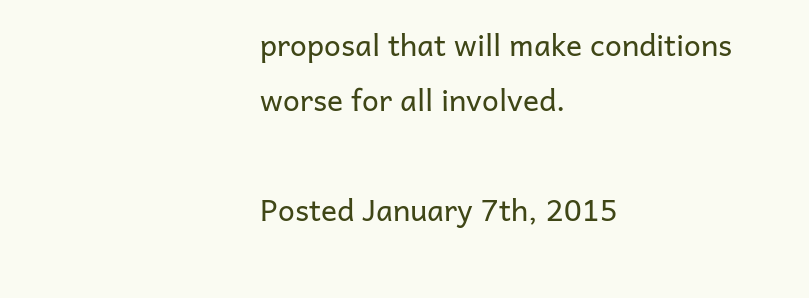proposal that will make conditions worse for all involved.

Posted January 7th, 2015